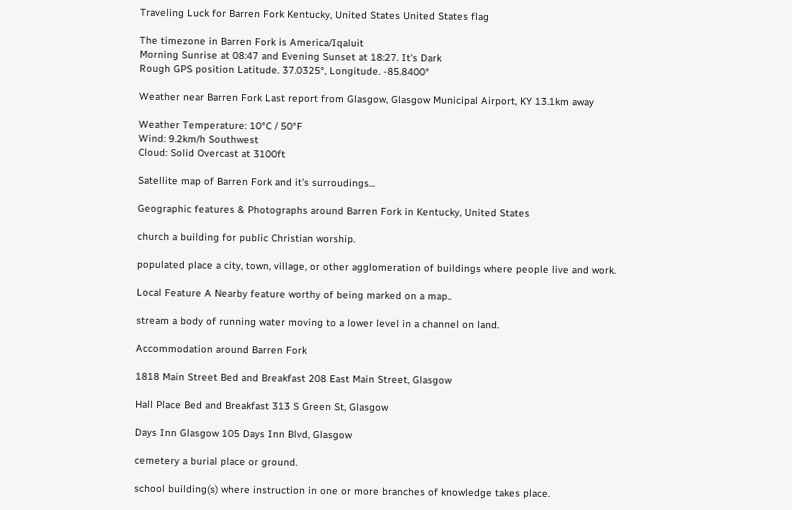Traveling Luck for Barren Fork Kentucky, United States United States flag

The timezone in Barren Fork is America/Iqaluit
Morning Sunrise at 08:47 and Evening Sunset at 18:27. It's Dark
Rough GPS position Latitude. 37.0325°, Longitude. -85.8400°

Weather near Barren Fork Last report from Glasgow, Glasgow Municipal Airport, KY 13.1km away

Weather Temperature: 10°C / 50°F
Wind: 9.2km/h Southwest
Cloud: Solid Overcast at 3100ft

Satellite map of Barren Fork and it's surroudings...

Geographic features & Photographs around Barren Fork in Kentucky, United States

church a building for public Christian worship.

populated place a city, town, village, or other agglomeration of buildings where people live and work.

Local Feature A Nearby feature worthy of being marked on a map..

stream a body of running water moving to a lower level in a channel on land.

Accommodation around Barren Fork

1818 Main Street Bed and Breakfast 208 East Main Street, Glasgow

Hall Place Bed and Breakfast 313 S Green St, Glasgow

Days Inn Glasgow 105 Days Inn Blvd, Glasgow

cemetery a burial place or ground.

school building(s) where instruction in one or more branches of knowledge takes place.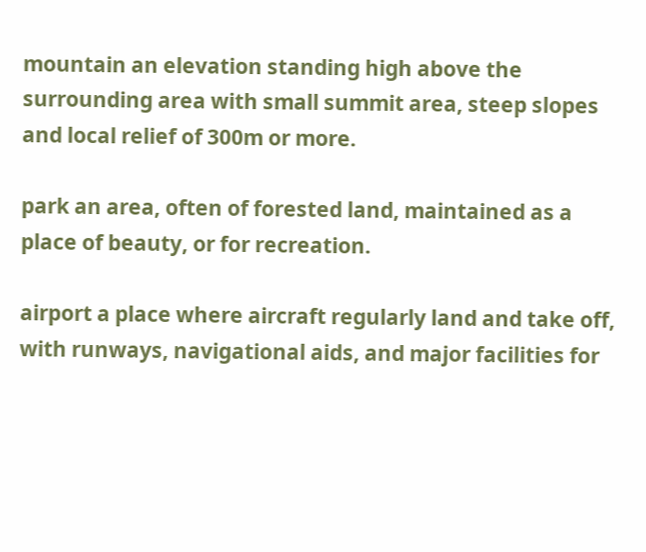mountain an elevation standing high above the surrounding area with small summit area, steep slopes and local relief of 300m or more.

park an area, often of forested land, maintained as a place of beauty, or for recreation.

airport a place where aircraft regularly land and take off, with runways, navigational aids, and major facilities for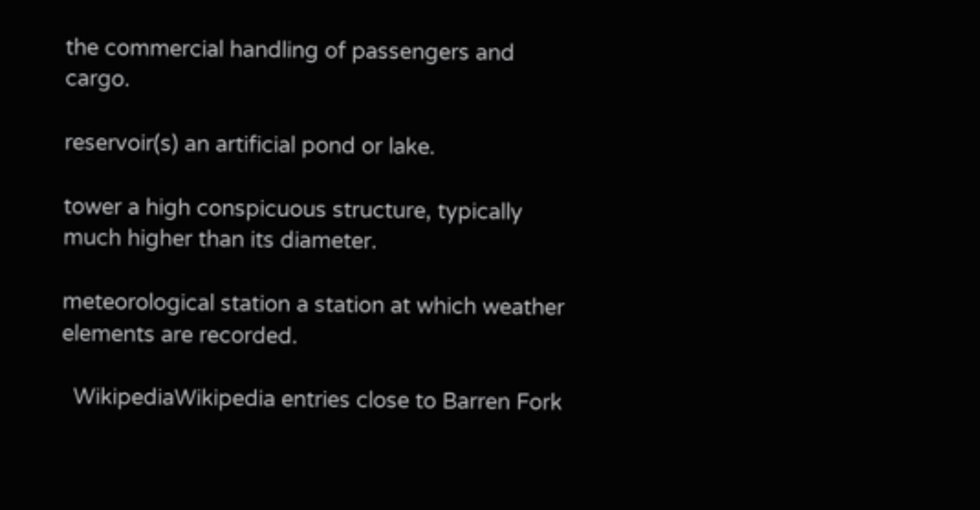the commercial handling of passengers and cargo.

reservoir(s) an artificial pond or lake.

tower a high conspicuous structure, typically much higher than its diameter.

meteorological station a station at which weather elements are recorded.

  WikipediaWikipedia entries close to Barren Fork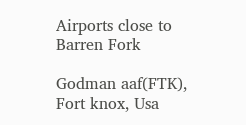Airports close to Barren Fork

Godman aaf(FTK), Fort knox, Usa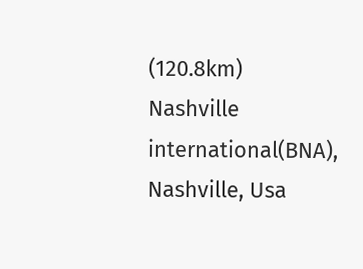(120.8km)
Nashville international(BNA), Nashville, Usa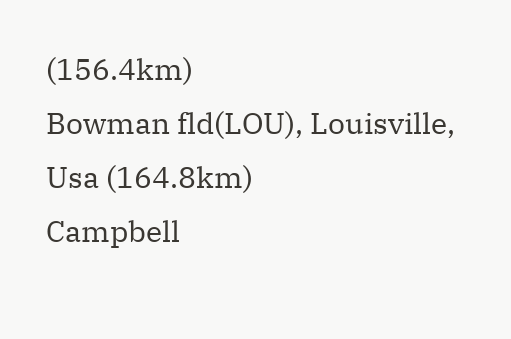(156.4km)
Bowman fld(LOU), Louisville, Usa (164.8km)
Campbell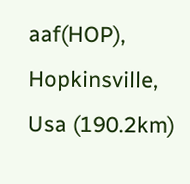aaf(HOP), Hopkinsville, Usa (190.2km)